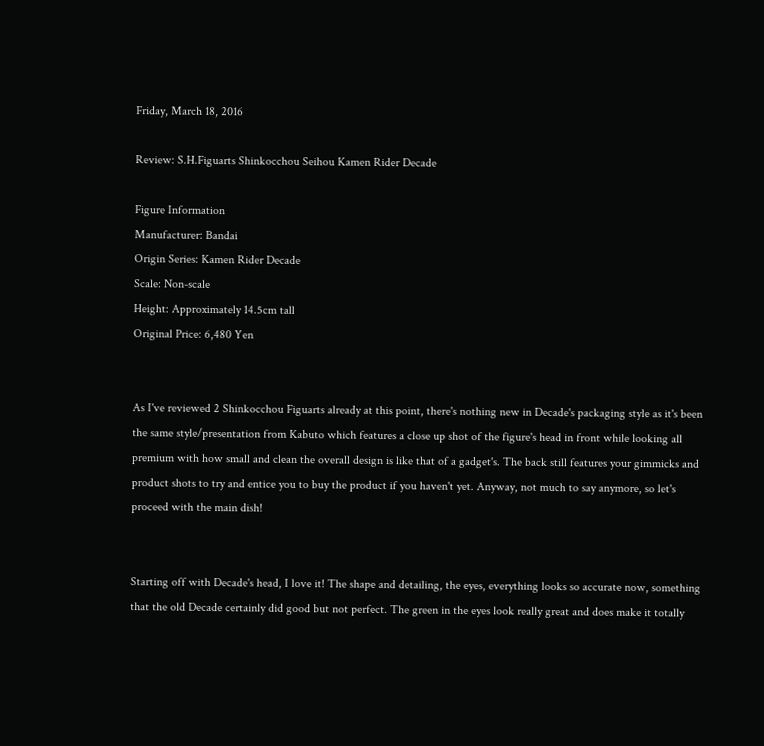Friday, March 18, 2016

Review: S.H.Figuarts Shinkocchou Seihou Kamen Rider Decade

Figure Information
Manufacturer: Bandai
Origin Series: Kamen Rider Decade
Scale: Non-scale
Height: Approximately 14.5cm tall
Original Price: 6,480 Yen


As I've reviewed 2 Shinkocchou Figuarts already at this point, there's nothing new in Decade's packaging style as it's been the same style/presentation from Kabuto which features a close up shot of the figure's head in front while looking all premium with how small and clean the overall design is like that of a gadget's. The back still features your gimmicks and product shots to try and entice you to buy the product if you haven't yet. Anyway, not much to say anymore, so let's proceed with the main dish!


Starting off with Decade's head, I love it! The shape and detailing, the eyes, everything looks so accurate now, something that the old Decade certainly did good but not perfect. The green in the eyes look really great and does make it totally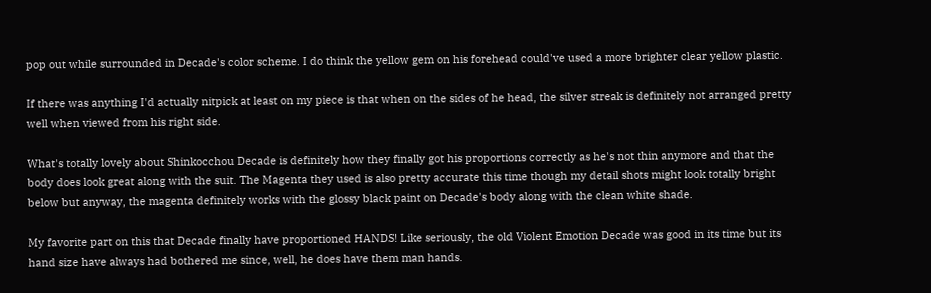pop out while surrounded in Decade's color scheme. I do think the yellow gem on his forehead could've used a more brighter clear yellow plastic.

If there was anything I'd actually nitpick at least on my piece is that when on the sides of he head, the silver streak is definitely not arranged pretty well when viewed from his right side.

What's totally lovely about Shinkocchou Decade is definitely how they finally got his proportions correctly as he's not thin anymore and that the body does look great along with the suit. The Magenta they used is also pretty accurate this time though my detail shots might look totally bright below but anyway, the magenta definitely works with the glossy black paint on Decade's body along with the clean white shade.

My favorite part on this that Decade finally have proportioned HANDS! Like seriously, the old Violent Emotion Decade was good in its time but its hand size have always had bothered me since, well, he does have them man hands.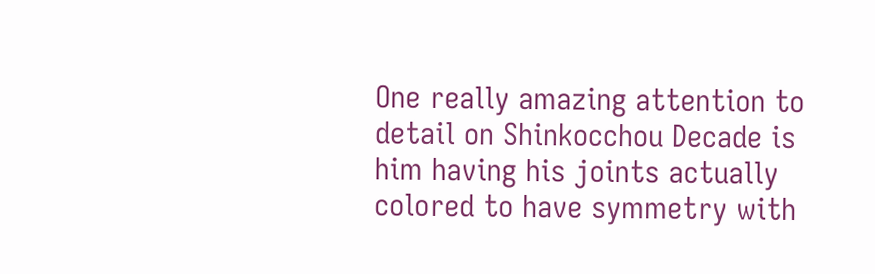One really amazing attention to detail on Shinkocchou Decade is him having his joints actually colored to have symmetry with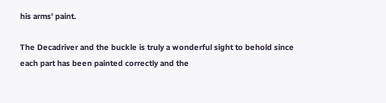his arms' paint.

The Decadriver and the buckle is truly a wonderful sight to behold since each part has been painted correctly and the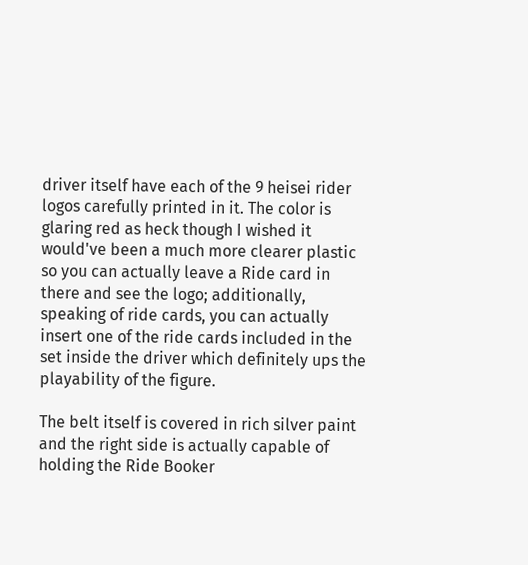driver itself have each of the 9 heisei rider logos carefully printed in it. The color is glaring red as heck though I wished it would've been a much more clearer plastic so you can actually leave a Ride card in there and see the logo; additionally, speaking of ride cards, you can actually insert one of the ride cards included in the set inside the driver which definitely ups the playability of the figure.

The belt itself is covered in rich silver paint and the right side is actually capable of holding the Ride Booker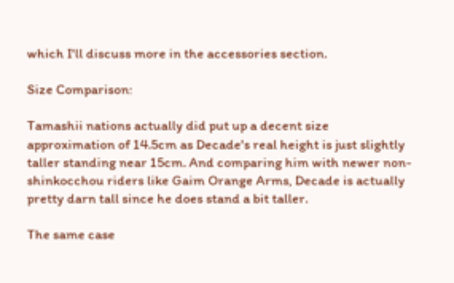which I'll discuss more in the accessories section.

Size Comparison:

Tamashii nations actually did put up a decent size approximation of 14.5cm as Decade's real height is just slightly taller standing near 15cm. And comparing him with newer non-shinkocchou riders like Gaim Orange Arms, Decade is actually pretty darn tall since he does stand a bit taller.

The same case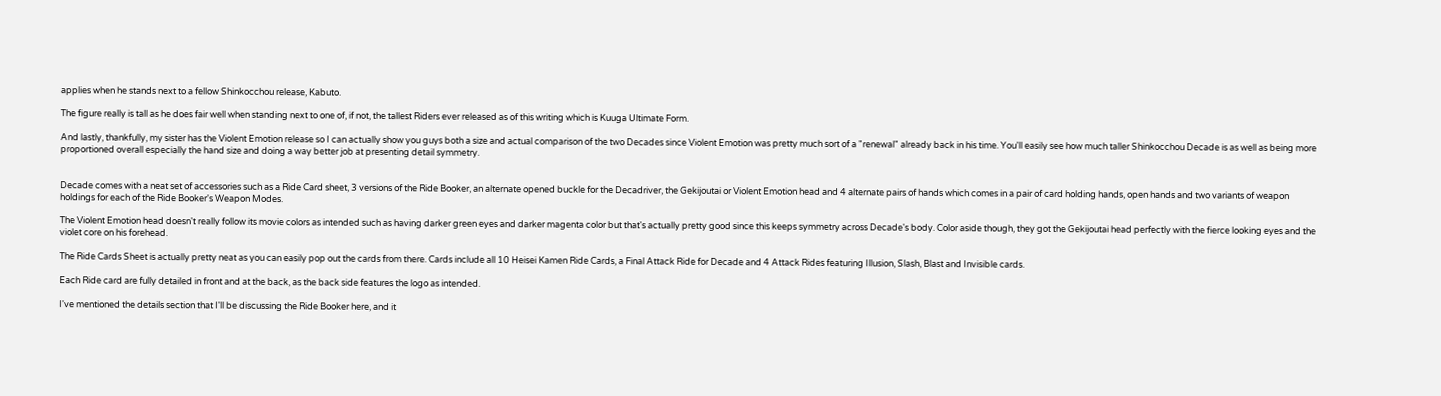applies when he stands next to a fellow Shinkocchou release, Kabuto.

The figure really is tall as he does fair well when standing next to one of, if not, the tallest Riders ever released as of this writing which is Kuuga Ultimate Form.

And lastly, thankfully, my sister has the Violent Emotion release so I can actually show you guys both a size and actual comparison of the two Decades since Violent Emotion was pretty much sort of a "renewal" already back in his time. You'll easily see how much taller Shinkocchou Decade is as well as being more proportioned overall especially the hand size and doing a way better job at presenting detail symmetry.


Decade comes with a neat set of accessories such as a Ride Card sheet, 3 versions of the Ride Booker, an alternate opened buckle for the Decadriver, the Gekijoutai or Violent Emotion head and 4 alternate pairs of hands which comes in a pair of card holding hands, open hands and two variants of weapon holdings for each of the Ride Booker's Weapon Modes.

The Violent Emotion head doesn't really follow its movie colors as intended such as having darker green eyes and darker magenta color but that's actually pretty good since this keeps symmetry across Decade's body. Color aside though, they got the Gekijoutai head perfectly with the fierce looking eyes and the violet core on his forehead.

The Ride Cards Sheet is actually pretty neat as you can easily pop out the cards from there. Cards include all 10 Heisei Kamen Ride Cards, a Final Attack Ride for Decade and 4 Attack Rides featuring Illusion, Slash, Blast and Invisible cards.

Each Ride card are fully detailed in front and at the back, as the back side features the logo as intended.

I've mentioned the details section that I'll be discussing the Ride Booker here, and it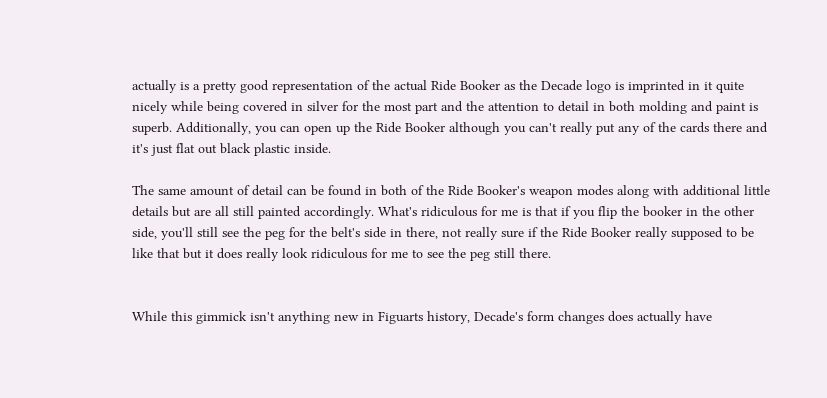actually is a pretty good representation of the actual Ride Booker as the Decade logo is imprinted in it quite nicely while being covered in silver for the most part and the attention to detail in both molding and paint is superb. Additionally, you can open up the Ride Booker although you can't really put any of the cards there and it's just flat out black plastic inside.

The same amount of detail can be found in both of the Ride Booker's weapon modes along with additional little details but are all still painted accordingly. What's ridiculous for me is that if you flip the booker in the other side, you'll still see the peg for the belt's side in there, not really sure if the Ride Booker really supposed to be like that but it does really look ridiculous for me to see the peg still there.


While this gimmick isn't anything new in Figuarts history, Decade's form changes does actually have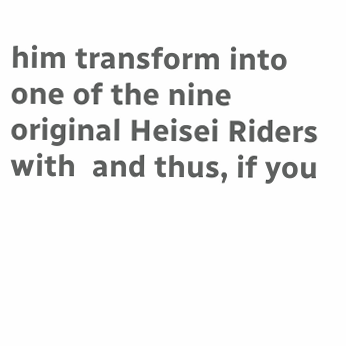him transform into one of the nine original Heisei Riders with  and thus, if you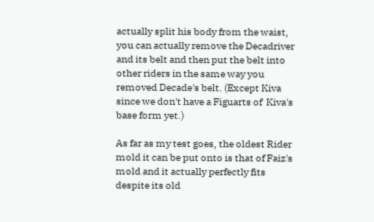actually split his body from the waist, you can actually remove the Decadriver and its belt and then put the belt into other riders in the same way you removed Decade's belt. (Except Kiva since we don't have a Figuarts of  Kiva's base form yet.)

As far as my test goes, the oldest Rider mold it can be put onto is that of Faiz's mold and it actually perfectly fits despite its old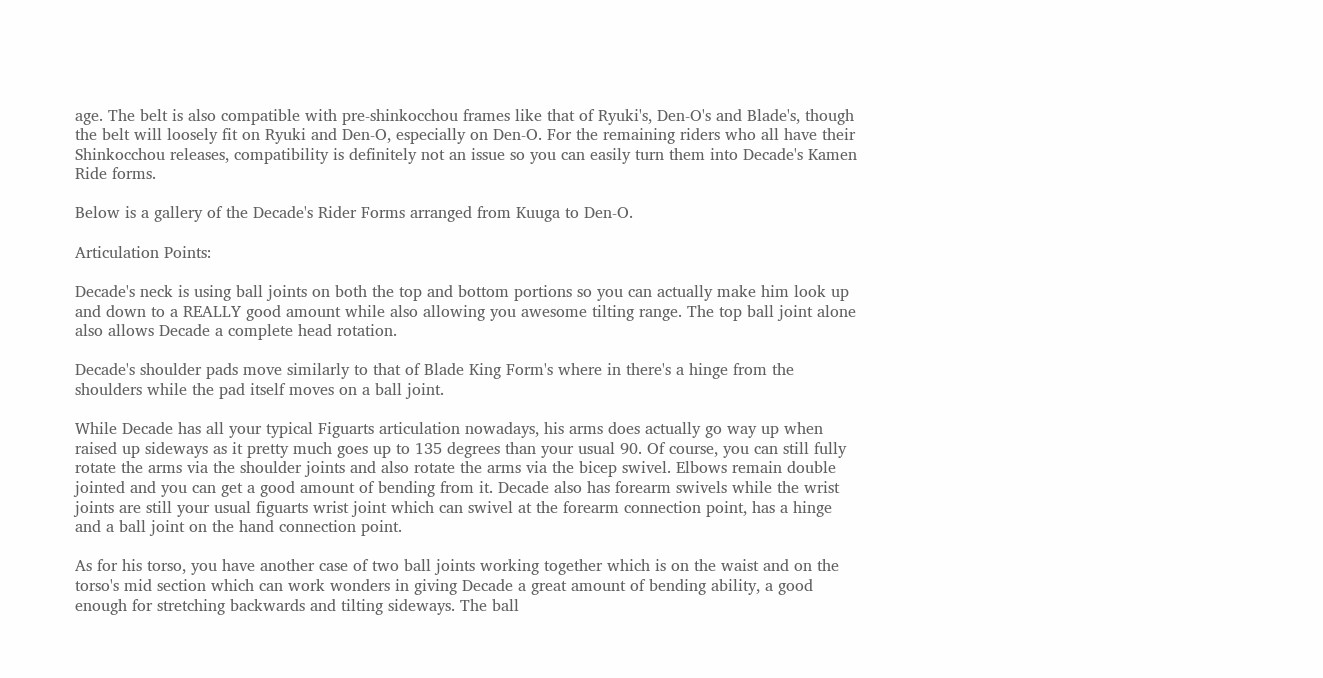age. The belt is also compatible with pre-shinkocchou frames like that of Ryuki's, Den-O's and Blade's, though the belt will loosely fit on Ryuki and Den-O, especially on Den-O. For the remaining riders who all have their Shinkocchou releases, compatibility is definitely not an issue so you can easily turn them into Decade's Kamen Ride forms.

Below is a gallery of the Decade's Rider Forms arranged from Kuuga to Den-O.

Articulation Points:

Decade's neck is using ball joints on both the top and bottom portions so you can actually make him look up and down to a REALLY good amount while also allowing you awesome tilting range. The top ball joint alone also allows Decade a complete head rotation.

Decade's shoulder pads move similarly to that of Blade King Form's where in there's a hinge from the shoulders while the pad itself moves on a ball joint.

While Decade has all your typical Figuarts articulation nowadays, his arms does actually go way up when raised up sideways as it pretty much goes up to 135 degrees than your usual 90. Of course, you can still fully rotate the arms via the shoulder joints and also rotate the arms via the bicep swivel. Elbows remain double jointed and you can get a good amount of bending from it. Decade also has forearm swivels while the wrist joints are still your usual figuarts wrist joint which can swivel at the forearm connection point, has a hinge and a ball joint on the hand connection point.

As for his torso, you have another case of two ball joints working together which is on the waist and on the torso's mid section which can work wonders in giving Decade a great amount of bending ability, a good enough for stretching backwards and tilting sideways. The ball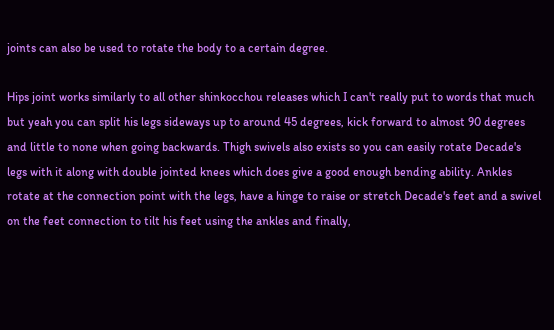joints can also be used to rotate the body to a certain degree.

Hips joint works similarly to all other shinkocchou releases which I can't really put to words that much but yeah you can split his legs sideways up to around 45 degrees, kick forward to almost 90 degrees and little to none when going backwards. Thigh swivels also exists so you can easily rotate Decade's legs with it along with double jointed knees which does give a good enough bending ability. Ankles rotate at the connection point with the legs, have a hinge to raise or stretch Decade's feet and a swivel on the feet connection to tilt his feet using the ankles and finally,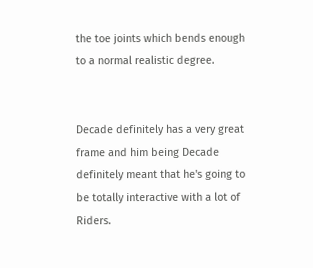the toe joints which bends enough to a normal realistic degree.


Decade definitely has a very great frame and him being Decade definitely meant that he's going to be totally interactive with a lot of Riders.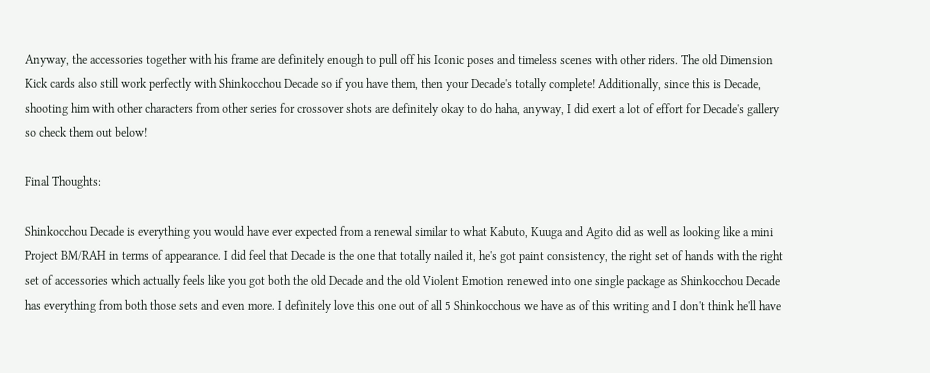Anyway, the accessories together with his frame are definitely enough to pull off his Iconic poses and timeless scenes with other riders. The old Dimension Kick cards also still work perfectly with Shinkocchou Decade so if you have them, then your Decade's totally complete! Additionally, since this is Decade, shooting him with other characters from other series for crossover shots are definitely okay to do haha, anyway, I did exert a lot of effort for Decade's gallery so check them out below!

Final Thoughts:

Shinkocchou Decade is everything you would have ever expected from a renewal similar to what Kabuto, Kuuga and Agito did as well as looking like a mini Project BM/RAH in terms of appearance. I did feel that Decade is the one that totally nailed it, he's got paint consistency, the right set of hands with the right set of accessories which actually feels like you got both the old Decade and the old Violent Emotion renewed into one single package as Shinkocchou Decade has everything from both those sets and even more. I definitely love this one out of all 5 Shinkocchous we have as of this writing and I don't think he'll have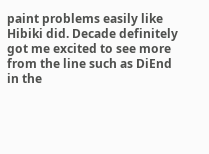paint problems easily like Hibiki did. Decade definitely got me excited to see more from the line such as DiEnd in the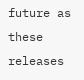future as these releases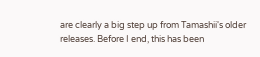are clearly a big step up from Tamashii's older releases. Before I end, this has been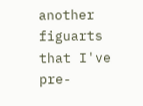another figuarts that I've pre-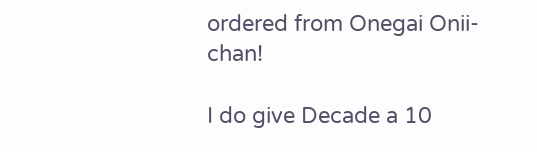ordered from Onegai Onii-chan!

I do give Decade a 10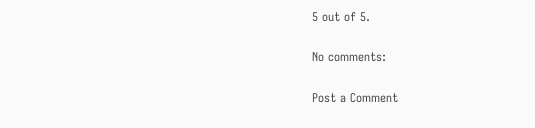5 out of 5.

No comments:

Post a Comment